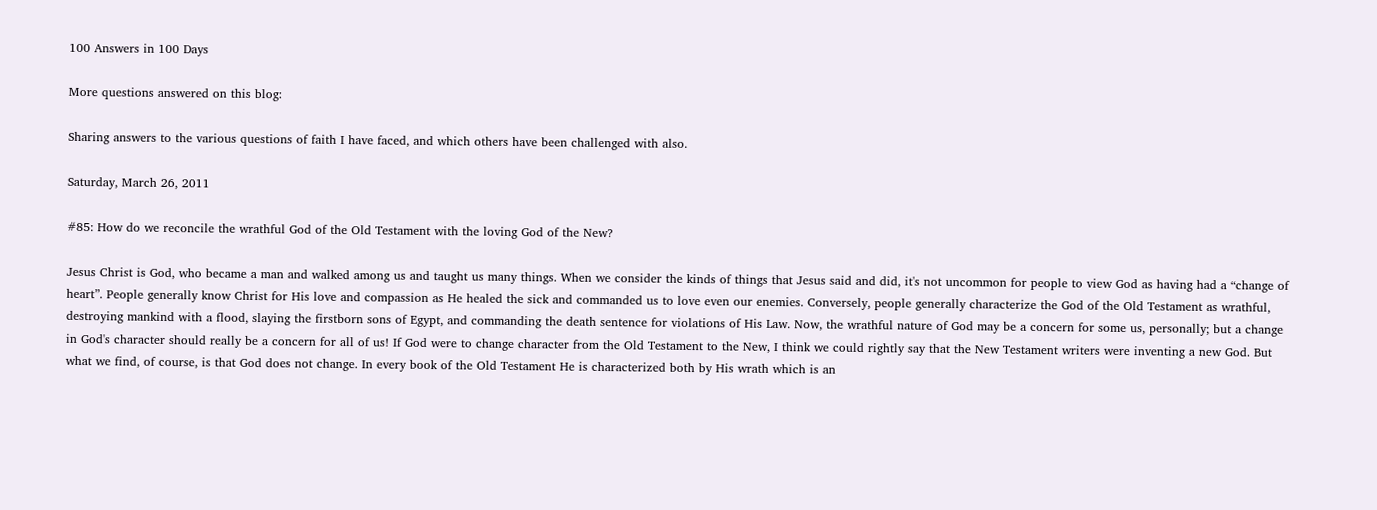100 Answers in 100 Days

More questions answered on this blog:

Sharing answers to the various questions of faith I have faced, and which others have been challenged with also.

Saturday, March 26, 2011

#85: How do we reconcile the wrathful God of the Old Testament with the loving God of the New?

Jesus Christ is God, who became a man and walked among us and taught us many things. When we consider the kinds of things that Jesus said and did, it's not uncommon for people to view God as having had a “change of heart”. People generally know Christ for His love and compassion as He healed the sick and commanded us to love even our enemies. Conversely, people generally characterize the God of the Old Testament as wrathful, destroying mankind with a flood, slaying the firstborn sons of Egypt, and commanding the death sentence for violations of His Law. Now, the wrathful nature of God may be a concern for some us, personally; but a change in God's character should really be a concern for all of us! If God were to change character from the Old Testament to the New, I think we could rightly say that the New Testament writers were inventing a new God. But what we find, of course, is that God does not change. In every book of the Old Testament He is characterized both by His wrath which is an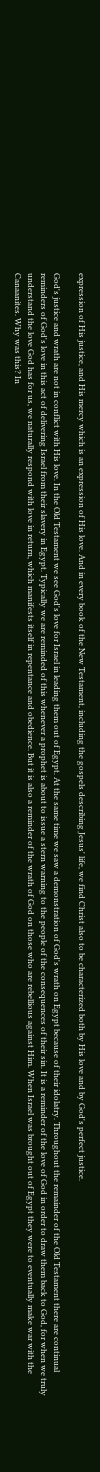expression of His justice, and His mercy which is an expression of His love. And in every book of the New Testament, including the gospels describing Jesus' life, we find Christ also to be characterized both by His love and by God's perfect justice.

God's justice and wrath are not in conflict with His love. In the Old Testament we see God's love for Israel in leading them out of Egypt. At the same time we saw a demonstration of God's wrath on Egypt because of their idolatry. Throughout the remainder of the Old Testament there are continual reminders of God's love in this act of delivering Israel from their slavery in Egypt. Typically we are reminded of this whenever a prophet is about to issue a stern warning to the people of the consequences of their sin. It is a reminder of the love of God in order to draw them back to God, for when we truly understand the love God has for us, we naturally respond with love in return, which manifests itself in repentance and obedience. But it is also a reminder of the wrath of God on those who are rebellious against Him. When Israel was brought out of Egypt they were to eventually make war with the Canaanites. Why was this? In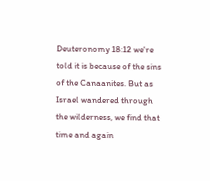Deuteronomy 18:12 we're told it is because of the sins of the Canaanites. But as Israel wandered through the wilderness, we find that time and again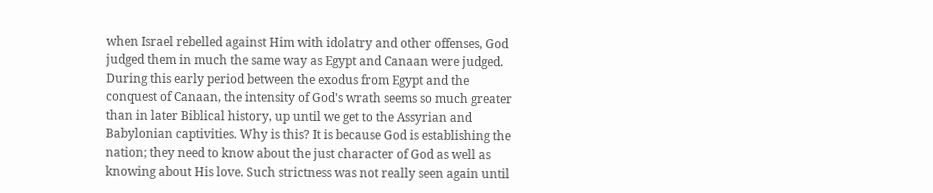when Israel rebelled against Him with idolatry and other offenses, God judged them in much the same way as Egypt and Canaan were judged. During this early period between the exodus from Egypt and the conquest of Canaan, the intensity of God's wrath seems so much greater than in later Biblical history, up until we get to the Assyrian and Babylonian captivities. Why is this? It is because God is establishing the nation; they need to know about the just character of God as well as knowing about His love. Such strictness was not really seen again until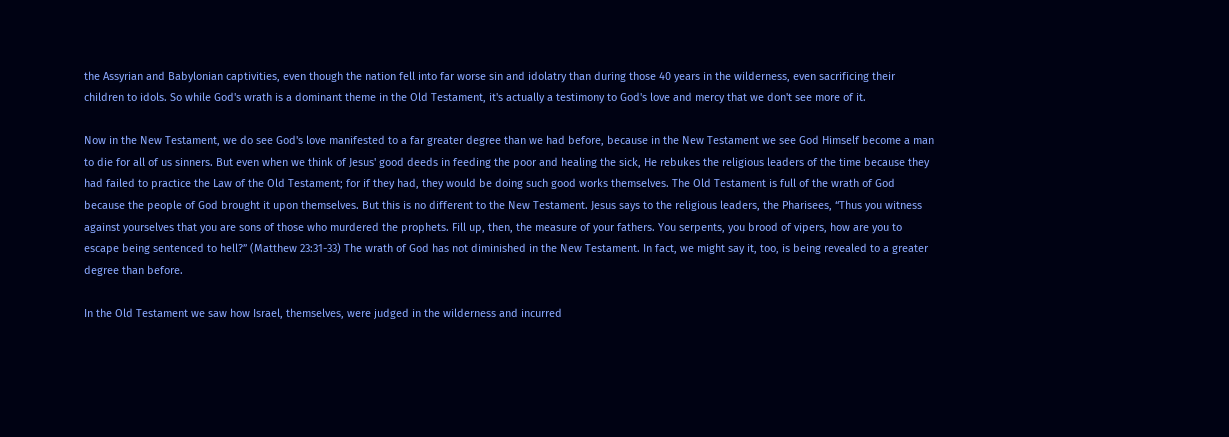the Assyrian and Babylonian captivities, even though the nation fell into far worse sin and idolatry than during those 40 years in the wilderness, even sacrificing their children to idols. So while God's wrath is a dominant theme in the Old Testament, it's actually a testimony to God's love and mercy that we don't see more of it.

Now in the New Testament, we do see God's love manifested to a far greater degree than we had before, because in the New Testament we see God Himself become a man to die for all of us sinners. But even when we think of Jesus' good deeds in feeding the poor and healing the sick, He rebukes the religious leaders of the time because they had failed to practice the Law of the Old Testament; for if they had, they would be doing such good works themselves. The Old Testament is full of the wrath of God because the people of God brought it upon themselves. But this is no different to the New Testament. Jesus says to the religious leaders, the Pharisees, “Thus you witness against yourselves that you are sons of those who murdered the prophets. Fill up, then, the measure of your fathers. You serpents, you brood of vipers, how are you to escape being sentenced to hell?” (Matthew 23:31-33) The wrath of God has not diminished in the New Testament. In fact, we might say it, too, is being revealed to a greater degree than before.

In the Old Testament we saw how Israel, themselves, were judged in the wilderness and incurred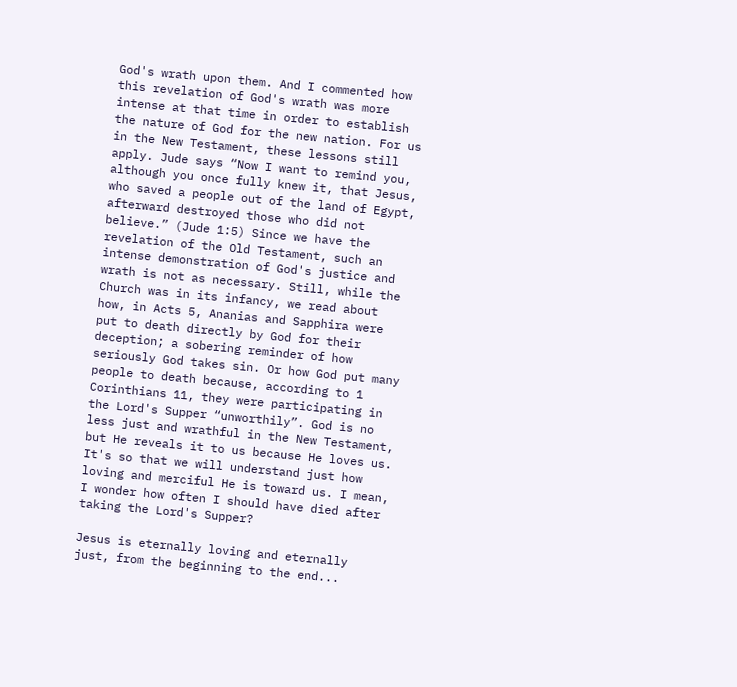God's wrath upon them. And I commented how this revelation of God's wrath was more intense at that time in order to establish the nature of God for the new nation. For us in the New Testament, these lessons still apply. Jude says “Now I want to remind you, although you once fully knew it, that Jesus, who saved a people out of the land of Egypt, afterward destroyed those who did not believe.” (Jude 1:5) Since we have the revelation of the Old Testament, such an intense demonstration of God's justice and wrath is not as necessary. Still, while the Church was in its infancy, we read about how, in Acts 5, Ananias and Sapphira were put to death directly by God for their deception; a sobering reminder of how seriously God takes sin. Or how God put many people to death because, according to 1 Corinthians 11, they were participating in the Lord's Supper “unworthily”. God is no less just and wrathful in the New Testament, but He reveals it to us because He loves us. It's so that we will understand just how loving and merciful He is toward us. I mean, I wonder how often I should have died after taking the Lord's Supper?

Jesus is eternally loving and eternally just, from the beginning to the end...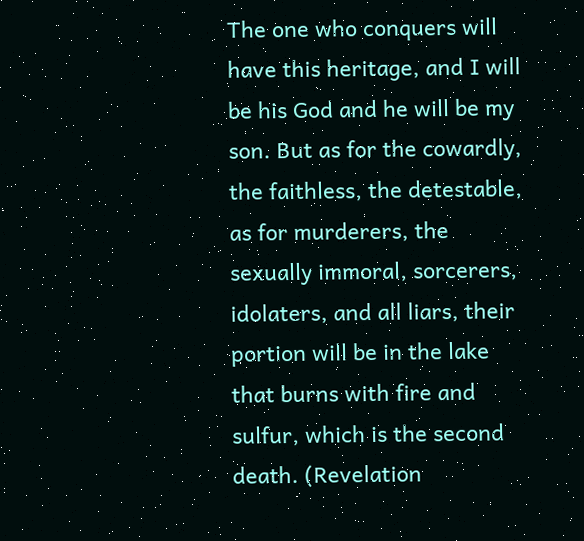The one who conquers will have this heritage, and I will be his God and he will be my son. But as for the cowardly, the faithless, the detestable, as for murderers, the sexually immoral, sorcerers, idolaters, and all liars, their portion will be in the lake that burns with fire and sulfur, which is the second death. (Revelation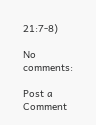21:7-8)

No comments:

Post a Comment